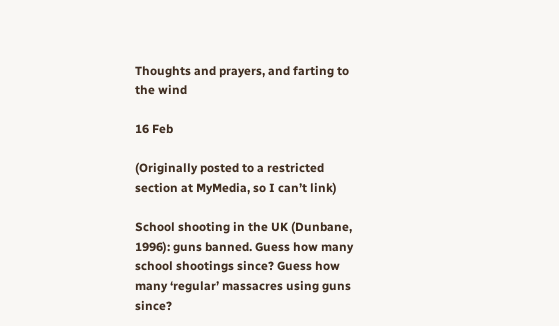Thoughts and prayers, and farting to the wind

16 Feb

(Originally posted to a restricted section at MyMedia, so I can’t link)

School shooting in the UK (Dunbane, 1996): guns banned. Guess how many school shootings since? Guess how many ‘regular’ massacres using guns since?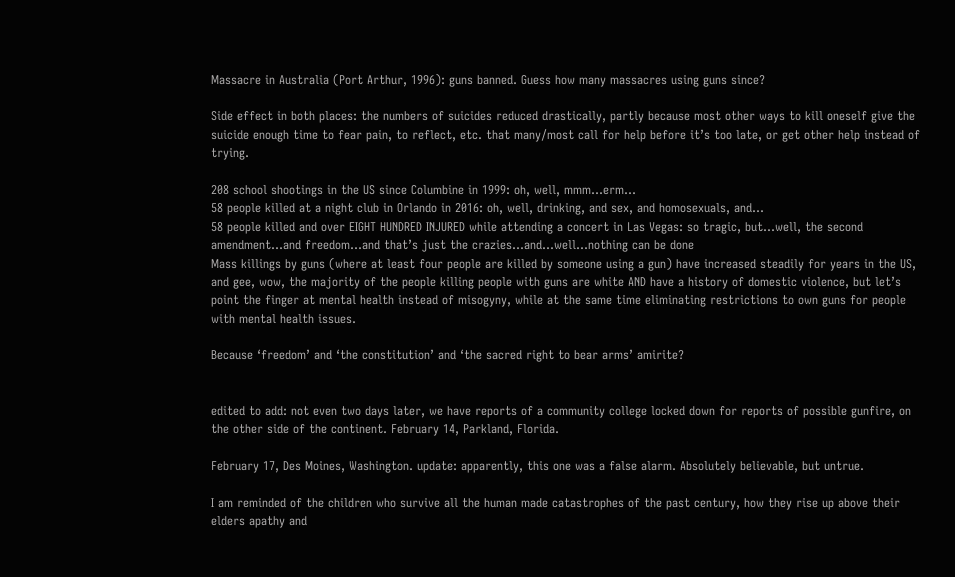Massacre in Australia (Port Arthur, 1996): guns banned. Guess how many massacres using guns since?

Side effect in both places: the numbers of suicides reduced drastically, partly because most other ways to kill oneself give the suicide enough time to fear pain, to reflect, etc. that many/most call for help before it’s too late, or get other help instead of trying.

208 school shootings in the US since Columbine in 1999: oh, well, mmm…erm…
58 people killed at a night club in Orlando in 2016: oh, well, drinking, and sex, and homosexuals, and…
58 people killed and over EIGHT HUNDRED INJURED while attending a concert in Las Vegas: so tragic, but…well, the second amendment…and freedom…and that’s just the crazies…and…well…nothing can be done
Mass killings by guns (where at least four people are killed by someone using a gun) have increased steadily for years in the US, and gee, wow, the majority of the people killing people with guns are white AND have a history of domestic violence, but let’s point the finger at mental health instead of misogyny, while at the same time eliminating restrictions to own guns for people with mental health issues.

Because ‘freedom’ and ‘the constitution’ and ‘the sacred right to bear arms’ amirite?


edited to add: not even two days later, we have reports of a community college locked down for reports of possible gunfire, on the other side of the continent. February 14, Parkland, Florida.

February 17, Des Moines, Washington. update: apparently, this one was a false alarm. Absolutely believable, but untrue.

I am reminded of the children who survive all the human made catastrophes of the past century, how they rise up above their elders apathy and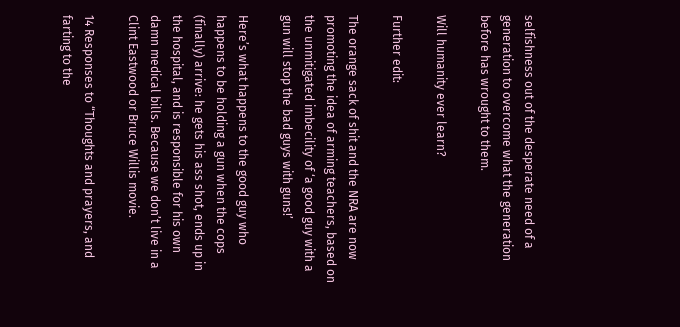selfishness out of the desperate need of a generation to overcome what the generation before has wrought to them.

Will humanity ever learn?

Further edit:

The orange sack of shit and the NRA are now promoting the idea of arming teachers, based on the unmitigated imbecility of ‘a good guy with a gun will stop the bad guys with guns!’

Here’s what happens to the good guy who happens to be holding a gun when the cops (finally) arrive: he gets his ass shot, ends up in the hospital, and is responsible for his own damn medical bills. Because we don’t live in a Clint Eastwood or Bruce Willis movie.

14 Responses to “Thoughts and prayers, and farting to the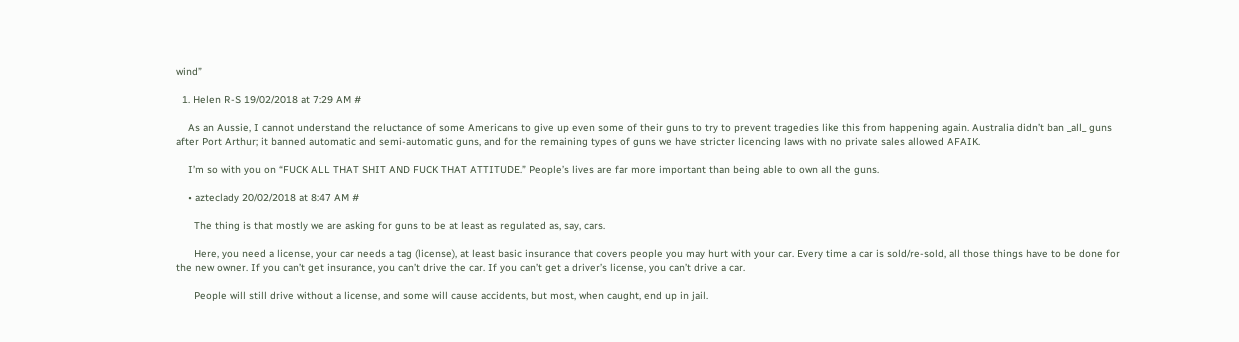wind”

  1. Helen R-S 19/02/2018 at 7:29 AM #

    As an Aussie, I cannot understand the reluctance of some Americans to give up even some of their guns to try to prevent tragedies like this from happening again. Australia didn’t ban _all_ guns after Port Arthur; it banned automatic and semi-automatic guns, and for the remaining types of guns we have stricter licencing laws with no private sales allowed AFAIK.

    I’m so with you on “FUCK ALL THAT SHIT AND FUCK THAT ATTITUDE.” People’s lives are far more important than being able to own all the guns.

    • azteclady 20/02/2018 at 8:47 AM #

      The thing is that mostly we are asking for guns to be at least as regulated as, say, cars.

      Here, you need a license, your car needs a tag (license), at least basic insurance that covers people you may hurt with your car. Every time a car is sold/re-sold, all those things have to be done for the new owner. If you can’t get insurance, you can’t drive the car. If you can’t get a driver’s license, you can’t drive a car.

      People will still drive without a license, and some will cause accidents, but most, when caught, end up in jail.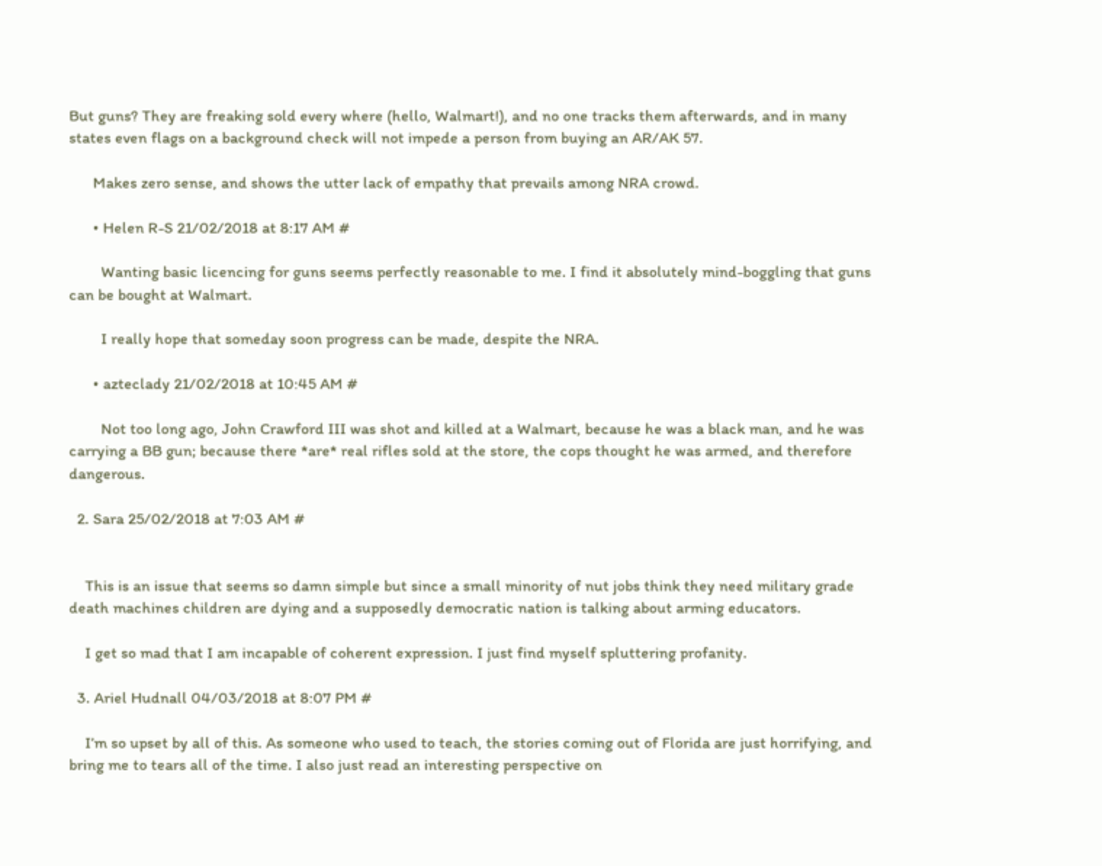But guns? They are freaking sold every where (hello, Walmart!), and no one tracks them afterwards, and in many states even flags on a background check will not impede a person from buying an AR/AK 57.

      Makes zero sense, and shows the utter lack of empathy that prevails among NRA crowd.

      • Helen R-S 21/02/2018 at 8:17 AM #

        Wanting basic licencing for guns seems perfectly reasonable to me. I find it absolutely mind-boggling that guns can be bought at Walmart.

        I really hope that someday soon progress can be made, despite the NRA.

      • azteclady 21/02/2018 at 10:45 AM #

        Not too long ago, John Crawford III was shot and killed at a Walmart, because he was a black man, and he was carrying a BB gun; because there *are* real rifles sold at the store, the cops thought he was armed, and therefore dangerous.

  2. Sara 25/02/2018 at 7:03 AM #


    This is an issue that seems so damn simple but since a small minority of nut jobs think they need military grade death machines children are dying and a supposedly democratic nation is talking about arming educators.

    I get so mad that I am incapable of coherent expression. I just find myself spluttering profanity.

  3. Ariel Hudnall 04/03/2018 at 8:07 PM #

    I’m so upset by all of this. As someone who used to teach, the stories coming out of Florida are just horrifying, and bring me to tears all of the time. I also just read an interesting perspective on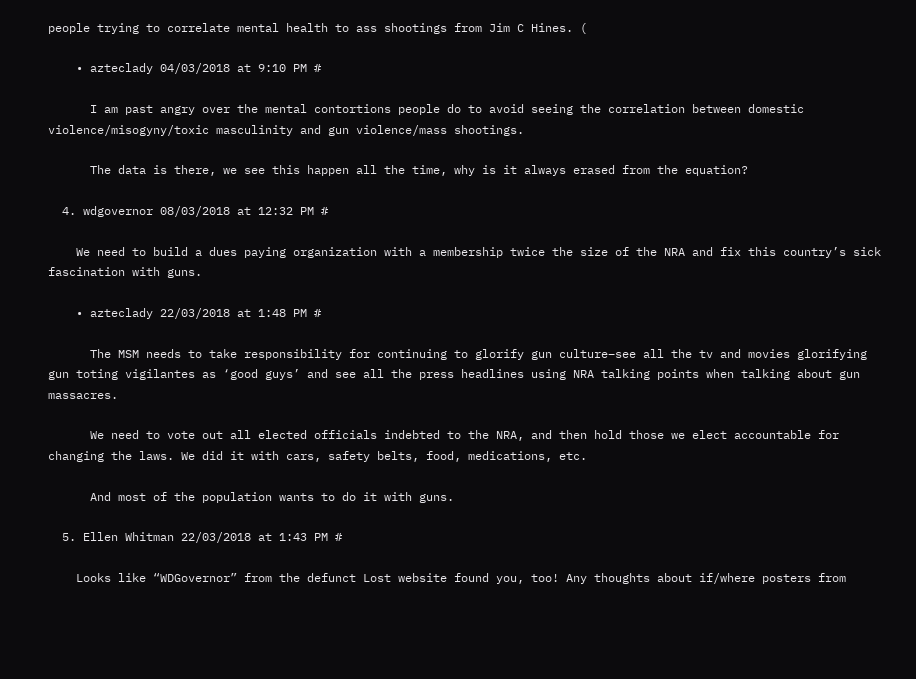people trying to correlate mental health to ass shootings from Jim C Hines. (

    • azteclady 04/03/2018 at 9:10 PM #

      I am past angry over the mental contortions people do to avoid seeing the correlation between domestic violence/misogyny/toxic masculinity and gun violence/mass shootings.

      The data is there, we see this happen all the time, why is it always erased from the equation?

  4. wdgovernor 08/03/2018 at 12:32 PM #

    We need to build a dues paying organization with a membership twice the size of the NRA and fix this country’s sick fascination with guns.

    • azteclady 22/03/2018 at 1:48 PM #

      The MSM needs to take responsibility for continuing to glorify gun culture–see all the tv and movies glorifying gun toting vigilantes as ‘good guys’ and see all the press headlines using NRA talking points when talking about gun massacres.

      We need to vote out all elected officials indebted to the NRA, and then hold those we elect accountable for changing the laws. We did it with cars, safety belts, food, medications, etc.

      And most of the population wants to do it with guns.

  5. Ellen Whitman 22/03/2018 at 1:43 PM #

    Looks like “WDGovernor” from the defunct Lost website found you, too! Any thoughts about if/where posters from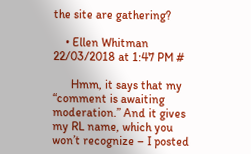the site are gathering?

    • Ellen Whitman 22/03/2018 at 1:47 PM #

      Hmm, it says that my “comment is awaiting moderation.” And it gives my RL name, which you won’t recognize – I posted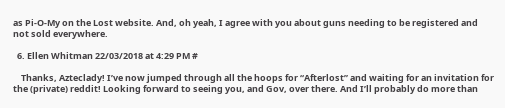as Pi-O-My on the Lost website. And, oh yeah, I agree with you about guns needing to be registered and not sold everywhere.

  6. Ellen Whitman 22/03/2018 at 4:29 PM #

    Thanks, Azteclady! I’ve now jumped through all the hoops for “Afterlost” and waiting for an invitation for the (private) reddit! Looking forward to seeing you, and Gov, over there. And I’ll probably do more than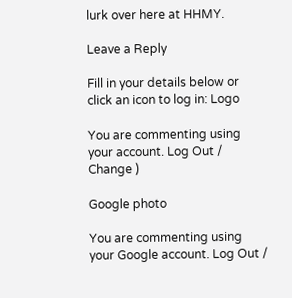lurk over here at HHMY.

Leave a Reply

Fill in your details below or click an icon to log in: Logo

You are commenting using your account. Log Out /  Change )

Google photo

You are commenting using your Google account. Log Out /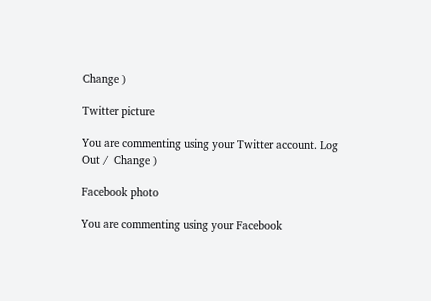Change )

Twitter picture

You are commenting using your Twitter account. Log Out /  Change )

Facebook photo

You are commenting using your Facebook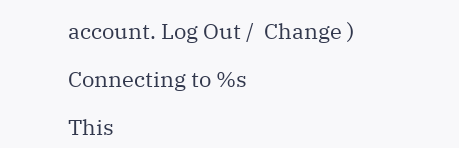account. Log Out /  Change )

Connecting to %s

This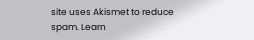site uses Akismet to reduce spam. Learn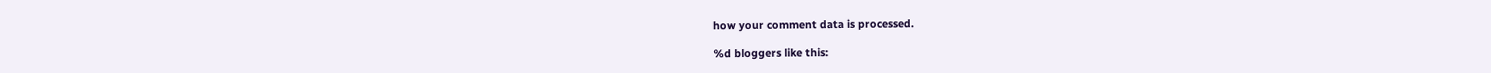how your comment data is processed.

%d bloggers like this: